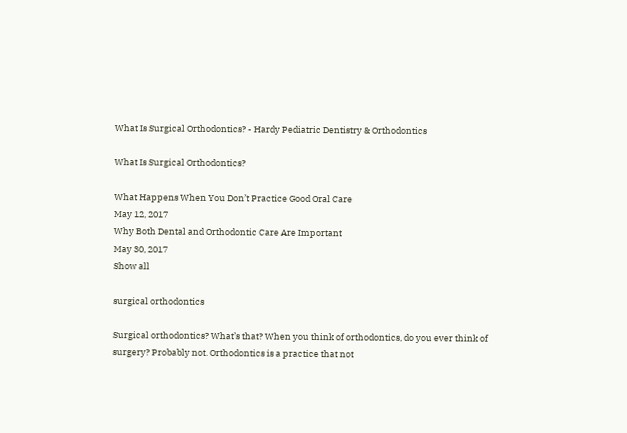What Is Surgical Orthodontics? - Hardy Pediatric Dentistry & Orthodontics

What Is Surgical Orthodontics?

What Happens When You Don’t Practice Good Oral Care
May 12, 2017
Why Both Dental and Orthodontic Care Are Important
May 30, 2017
Show all

surgical orthodontics

Surgical orthodontics? What’s that? When you think of orthodontics, do you ever think of surgery? Probably not. Orthodontics is a practice that not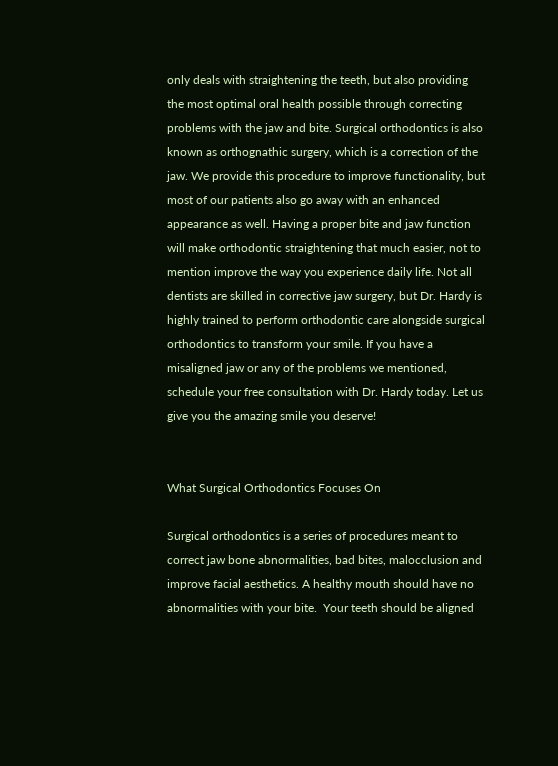only deals with straightening the teeth, but also providing the most optimal oral health possible through correcting problems with the jaw and bite. Surgical orthodontics is also known as orthognathic surgery, which is a correction of the jaw. We provide this procedure to improve functionality, but most of our patients also go away with an enhanced appearance as well. Having a proper bite and jaw function will make orthodontic straightening that much easier, not to mention improve the way you experience daily life. Not all dentists are skilled in corrective jaw surgery, but Dr. Hardy is highly trained to perform orthodontic care alongside surgical orthodontics to transform your smile. If you have a misaligned jaw or any of the problems we mentioned, schedule your free consultation with Dr. Hardy today. Let us give you the amazing smile you deserve!


What Surgical Orthodontics Focuses On

Surgical orthodontics is a series of procedures meant to correct jaw bone abnormalities, bad bites, malocclusion and improve facial aesthetics. A healthy mouth should have no abnormalities with your bite.  Your teeth should be aligned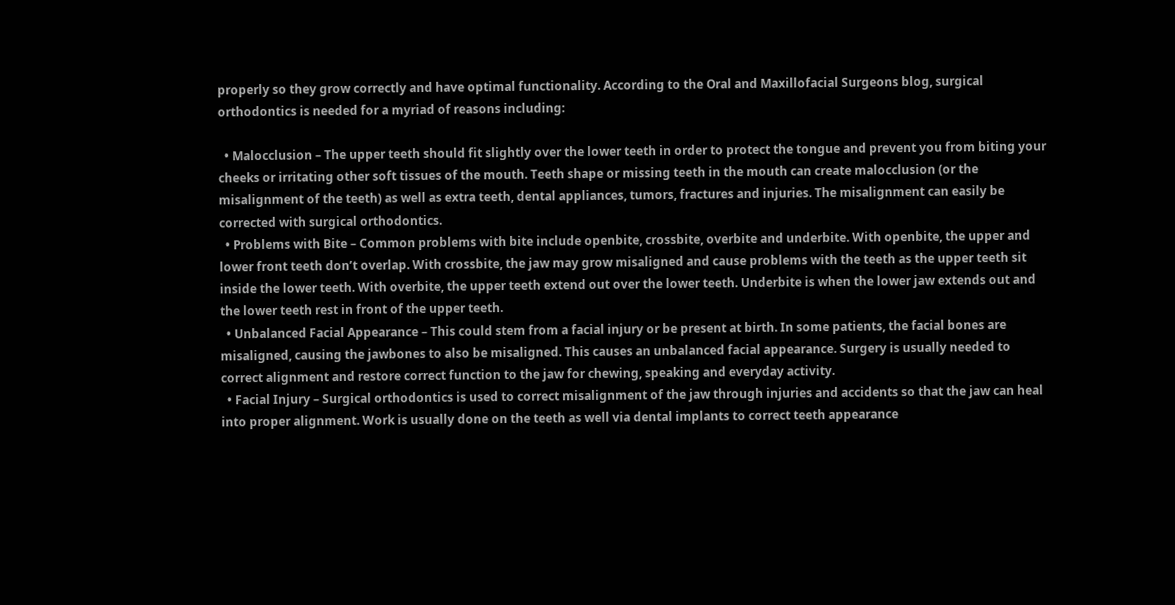properly so they grow correctly and have optimal functionality. According to the Oral and Maxillofacial Surgeons blog, surgical orthodontics is needed for a myriad of reasons including:

  • Malocclusion – The upper teeth should fit slightly over the lower teeth in order to protect the tongue and prevent you from biting your cheeks or irritating other soft tissues of the mouth. Teeth shape or missing teeth in the mouth can create malocclusion (or the misalignment of the teeth) as well as extra teeth, dental appliances, tumors, fractures and injuries. The misalignment can easily be corrected with surgical orthodontics.
  • Problems with Bite – Common problems with bite include openbite, crossbite, overbite and underbite. With openbite, the upper and lower front teeth don’t overlap. With crossbite, the jaw may grow misaligned and cause problems with the teeth as the upper teeth sit inside the lower teeth. With overbite, the upper teeth extend out over the lower teeth. Underbite is when the lower jaw extends out and the lower teeth rest in front of the upper teeth.
  • Unbalanced Facial Appearance – This could stem from a facial injury or be present at birth. In some patients, the facial bones are misaligned, causing the jawbones to also be misaligned. This causes an unbalanced facial appearance. Surgery is usually needed to correct alignment and restore correct function to the jaw for chewing, speaking and everyday activity.
  • Facial Injury – Surgical orthodontics is used to correct misalignment of the jaw through injuries and accidents so that the jaw can heal into proper alignment. Work is usually done on the teeth as well via dental implants to correct teeth appearance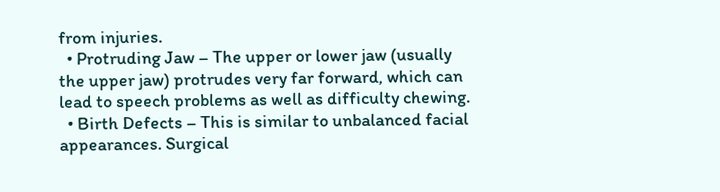from injuries.
  • Protruding Jaw – The upper or lower jaw (usually the upper jaw) protrudes very far forward, which can lead to speech problems as well as difficulty chewing.
  • Birth Defects – This is similar to unbalanced facial appearances. Surgical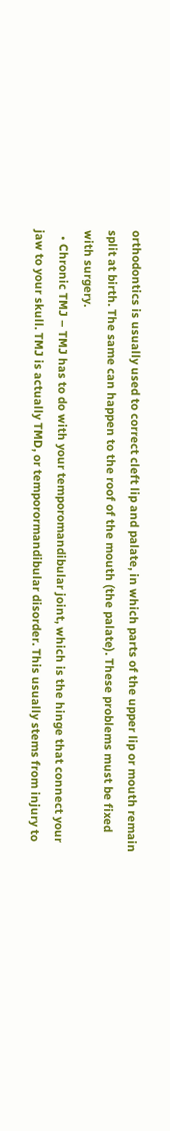orthodontics is usually used to correct cleft lip and palate, in which parts of the upper lip or mouth remain split at birth. The same can happen to the roof of the mouth (the palate). These problems must be fixed with surgery.
  • Chronic TMJ – TMJ has to do with your temporomandibular joint, which is the hinge that connect your jaw to your skull. TMJ is actually TMD, or temporormandibular disorder. This usually stems from injury to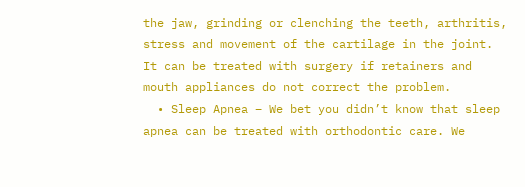the jaw, grinding or clenching the teeth, arthritis, stress and movement of the cartilage in the joint. It can be treated with surgery if retainers and mouth appliances do not correct the problem.
  • Sleep Apnea – We bet you didn’t know that sleep apnea can be treated with orthodontic care. We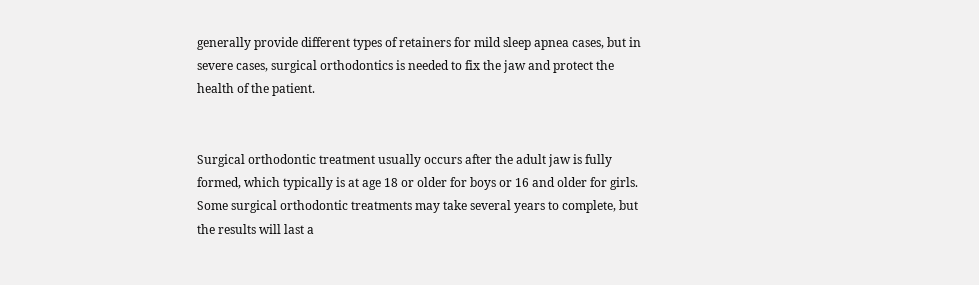generally provide different types of retainers for mild sleep apnea cases, but in severe cases, surgical orthodontics is needed to fix the jaw and protect the health of the patient.


Surgical orthodontic treatment usually occurs after the adult jaw is fully formed, which typically is at age 18 or older for boys or 16 and older for girls. Some surgical orthodontic treatments may take several years to complete, but the results will last a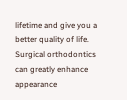lifetime and give you a better quality of life. Surgical orthodontics can greatly enhance appearance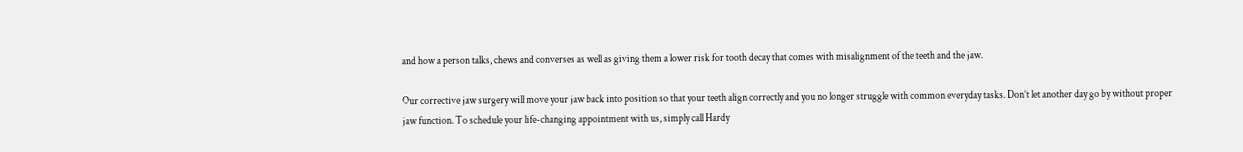and how a person talks, chews and converses as well as giving them a lower risk for tooth decay that comes with misalignment of the teeth and the jaw.

Our corrective jaw surgery will move your jaw back into position so that your teeth align correctly and you no longer struggle with common everyday tasks. Don’t let another day go by without proper jaw function. To schedule your life-changing appointment with us, simply call Hardy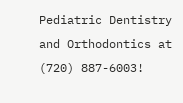Pediatric Dentistry and Orthodontics at (720) 887-6003!